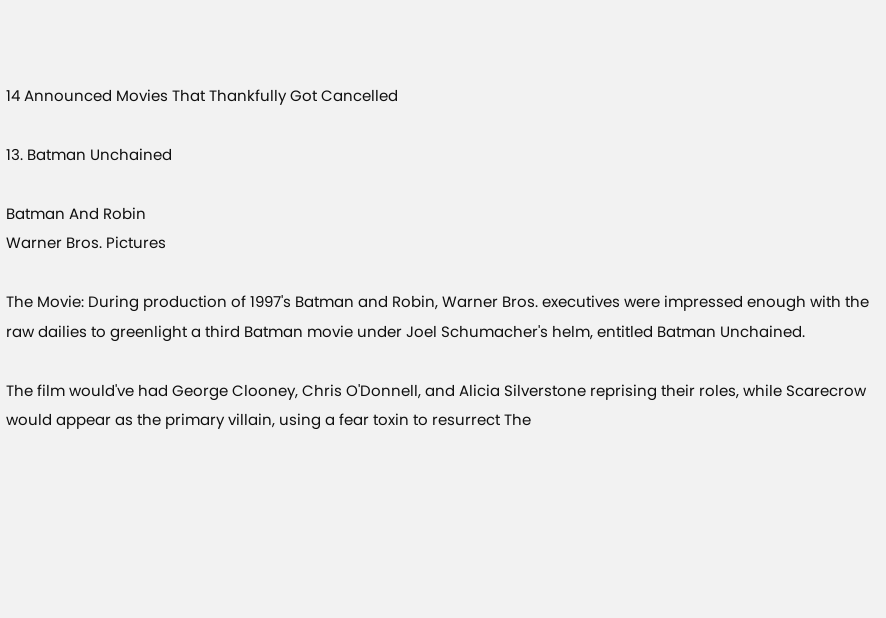14 Announced Movies That Thankfully Got Cancelled

13. Batman Unchained

Batman And Robin
Warner Bros. Pictures

The Movie: During production of 1997's Batman and Robin, Warner Bros. executives were impressed enough with the raw dailies to greenlight a third Batman movie under Joel Schumacher's helm, entitled Batman Unchained.

The film would've had George Clooney, Chris O'Donnell, and Alicia Silverstone reprising their roles, while Scarecrow would appear as the primary villain, using a fear toxin to resurrect The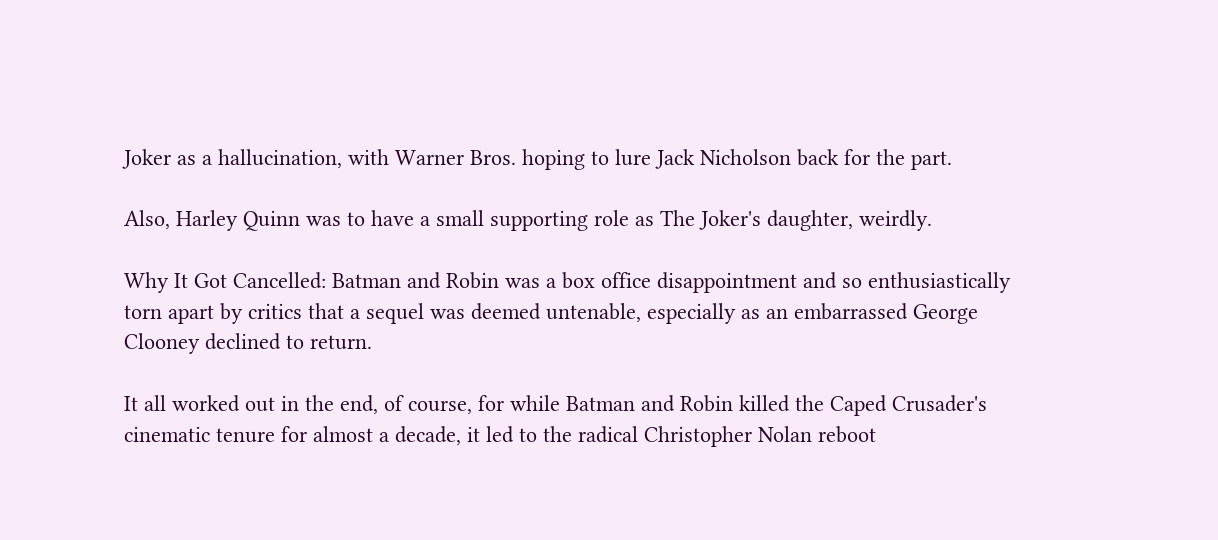Joker as a hallucination, with Warner Bros. hoping to lure Jack Nicholson back for the part.

Also, Harley Quinn was to have a small supporting role as The Joker's daughter, weirdly.

Why It Got Cancelled: Batman and Robin was a box office disappointment and so enthusiastically torn apart by critics that a sequel was deemed untenable, especially as an embarrassed George Clooney declined to return.

It all worked out in the end, of course, for while Batman and Robin killed the Caped Crusader's cinematic tenure for almost a decade, it led to the radical Christopher Nolan reboot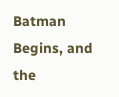Batman Begins, and the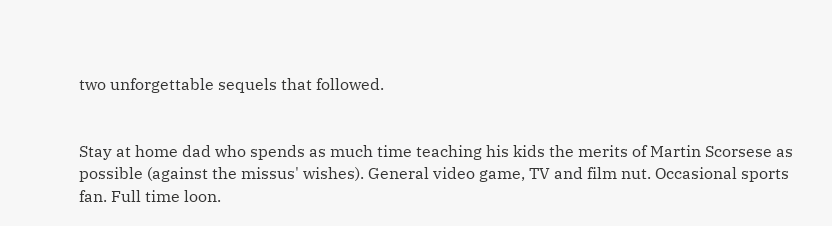two unforgettable sequels that followed.


Stay at home dad who spends as much time teaching his kids the merits of Martin Scorsese as possible (against the missus' wishes). General video game, TV and film nut. Occasional sports fan. Full time loon.